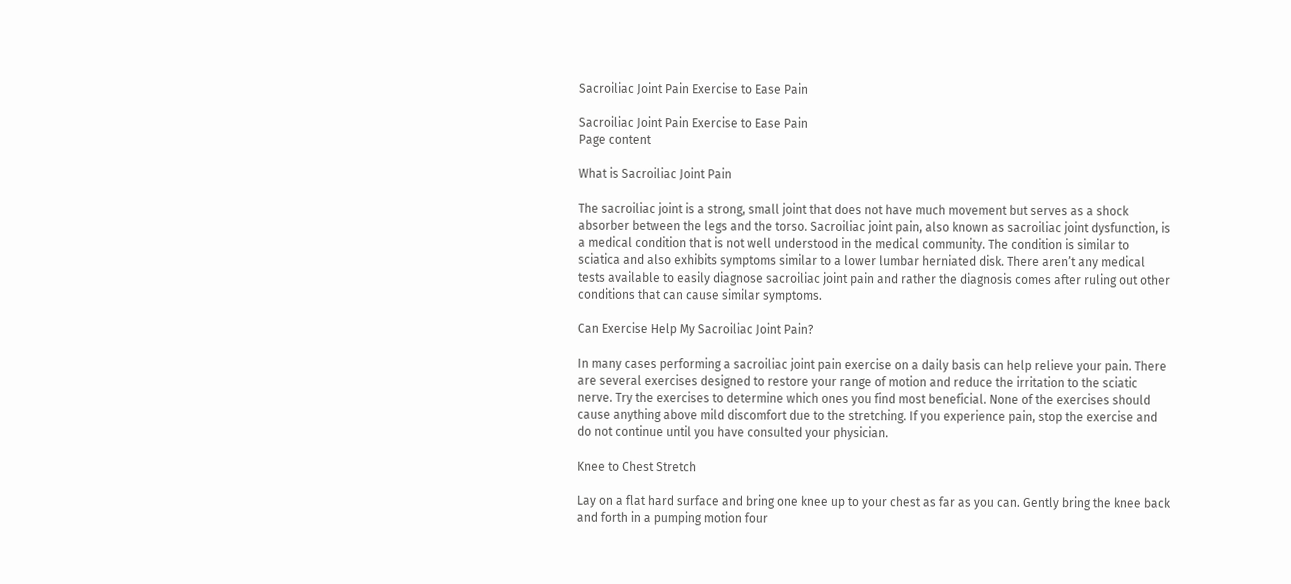Sacroiliac Joint Pain Exercise to Ease Pain

Sacroiliac Joint Pain Exercise to Ease Pain
Page content

What is Sacroiliac Joint Pain

The sacroiliac joint is a strong, small joint that does not have much movement but serves as a shock absorber between the legs and the torso. Sacroiliac joint pain, also known as sacroiliac joint dysfunction, is a medical condition that is not well understood in the medical community. The condition is similar to sciatica and also exhibits symptoms similar to a lower lumbar herniated disk. There aren’t any medical tests available to easily diagnose sacroiliac joint pain and rather the diagnosis comes after ruling out other conditions that can cause similar symptoms.

Can Exercise Help My Sacroiliac Joint Pain?

In many cases performing a sacroiliac joint pain exercise on a daily basis can help relieve your pain. There are several exercises designed to restore your range of motion and reduce the irritation to the sciatic nerve. Try the exercises to determine which ones you find most beneficial. None of the exercises should cause anything above mild discomfort due to the stretching. If you experience pain, stop the exercise and do not continue until you have consulted your physician.

Knee to Chest Stretch

Lay on a flat hard surface and bring one knee up to your chest as far as you can. Gently bring the knee back and forth in a pumping motion four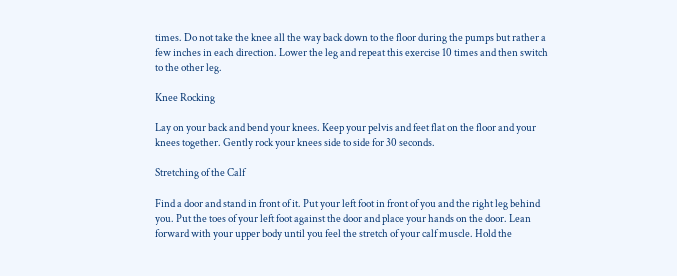times. Do not take the knee all the way back down to the floor during the pumps but rather a few inches in each direction. Lower the leg and repeat this exercise 10 times and then switch to the other leg.

Knee Rocking

Lay on your back and bend your knees. Keep your pelvis and feet flat on the floor and your knees together. Gently rock your knees side to side for 30 seconds.

Stretching of the Calf

Find a door and stand in front of it. Put your left foot in front of you and the right leg behind you. Put the toes of your left foot against the door and place your hands on the door. Lean forward with your upper body until you feel the stretch of your calf muscle. Hold the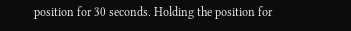position for 30 seconds. Holding the position for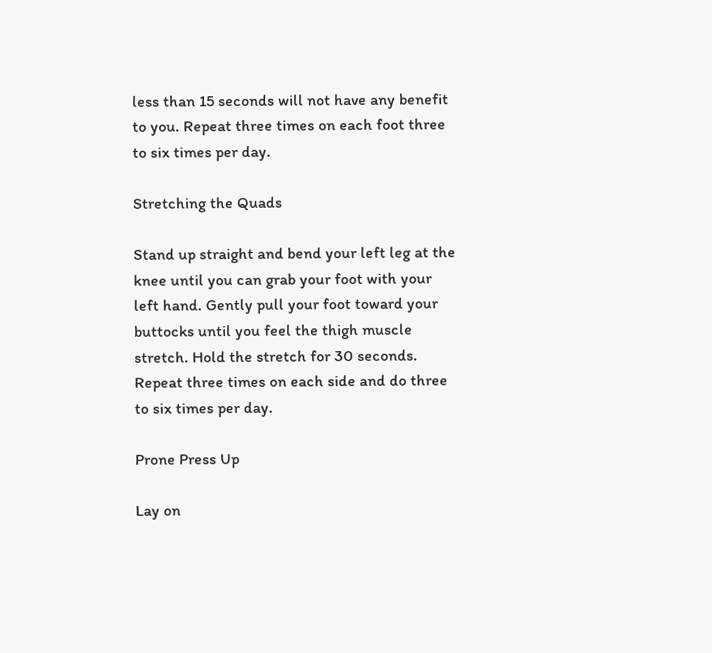less than 15 seconds will not have any benefit to you. Repeat three times on each foot three to six times per day.

Stretching the Quads

Stand up straight and bend your left leg at the knee until you can grab your foot with your left hand. Gently pull your foot toward your buttocks until you feel the thigh muscle stretch. Hold the stretch for 30 seconds. Repeat three times on each side and do three to six times per day.

Prone Press Up

Lay on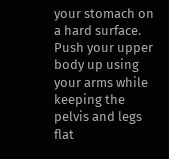your stomach on a hard surface. Push your upper body up using your arms while keeping the pelvis and legs flat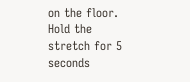on the floor. Hold the stretch for 5 seconds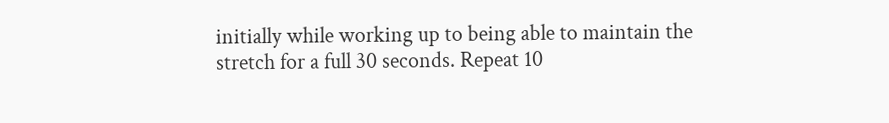initially while working up to being able to maintain the stretch for a full 30 seconds. Repeat 10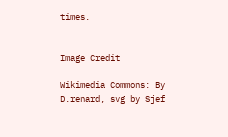times.


Image Credit

Wikimedia Commons: By D.renard, svg by Sjef